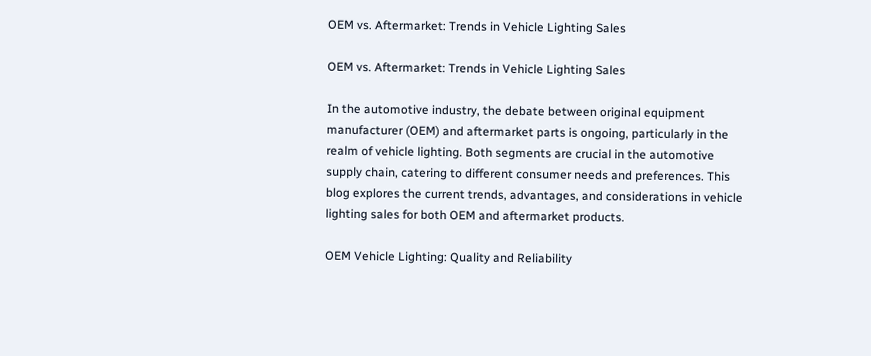OEM vs. Aftermarket: Trends in Vehicle Lighting Sales

OEM vs. Aftermarket: Trends in Vehicle Lighting Sales

In the automotive industry, the debate between original equipment manufacturer (OEM) and aftermarket parts is ongoing, particularly in the realm of vehicle lighting. Both segments are crucial in the automotive supply chain, catering to different consumer needs and preferences. This blog explores the current trends, advantages, and considerations in vehicle lighting sales for both OEM and aftermarket products.

OEM Vehicle Lighting: Quality and Reliability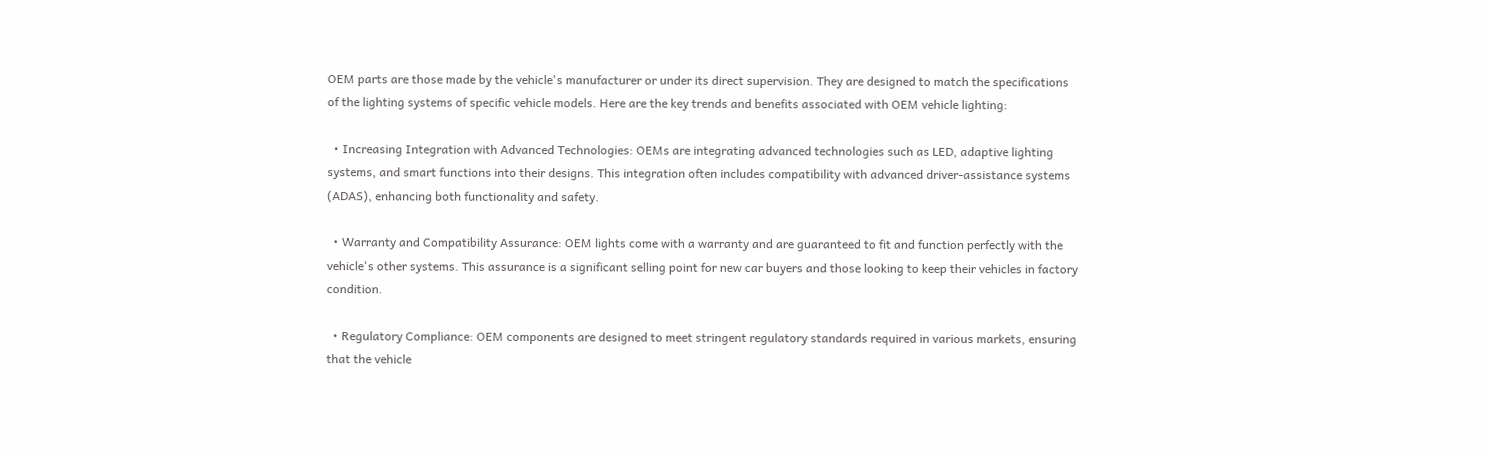OEM parts are those made by the vehicle's manufacturer or under its direct supervision. They are designed to match the specifications of the lighting systems of specific vehicle models. Here are the key trends and benefits associated with OEM vehicle lighting:

  • Increasing Integration with Advanced Technologies: OEMs are integrating advanced technologies such as LED, adaptive lighting systems, and smart functions into their designs. This integration often includes compatibility with advanced driver-assistance systems (ADAS), enhancing both functionality and safety.

  • Warranty and Compatibility Assurance: OEM lights come with a warranty and are guaranteed to fit and function perfectly with the vehicle's other systems. This assurance is a significant selling point for new car buyers and those looking to keep their vehicles in factory condition.

  • Regulatory Compliance: OEM components are designed to meet stringent regulatory standards required in various markets, ensuring that the vehicle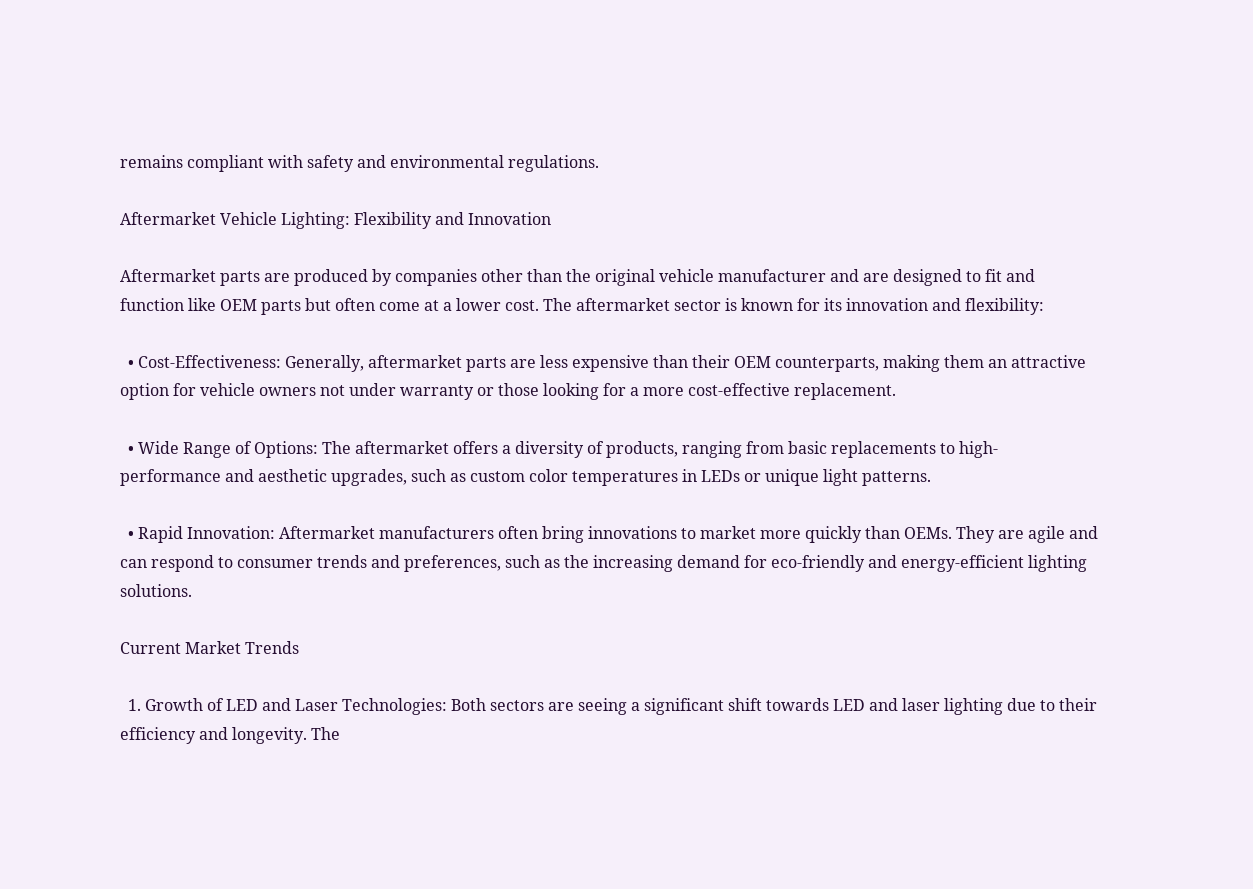remains compliant with safety and environmental regulations.

Aftermarket Vehicle Lighting: Flexibility and Innovation

Aftermarket parts are produced by companies other than the original vehicle manufacturer and are designed to fit and function like OEM parts but often come at a lower cost. The aftermarket sector is known for its innovation and flexibility:

  • Cost-Effectiveness: Generally, aftermarket parts are less expensive than their OEM counterparts, making them an attractive option for vehicle owners not under warranty or those looking for a more cost-effective replacement.

  • Wide Range of Options: The aftermarket offers a diversity of products, ranging from basic replacements to high-performance and aesthetic upgrades, such as custom color temperatures in LEDs or unique light patterns.

  • Rapid Innovation: Aftermarket manufacturers often bring innovations to market more quickly than OEMs. They are agile and can respond to consumer trends and preferences, such as the increasing demand for eco-friendly and energy-efficient lighting solutions.

Current Market Trends

  1. Growth of LED and Laser Technologies: Both sectors are seeing a significant shift towards LED and laser lighting due to their efficiency and longevity. The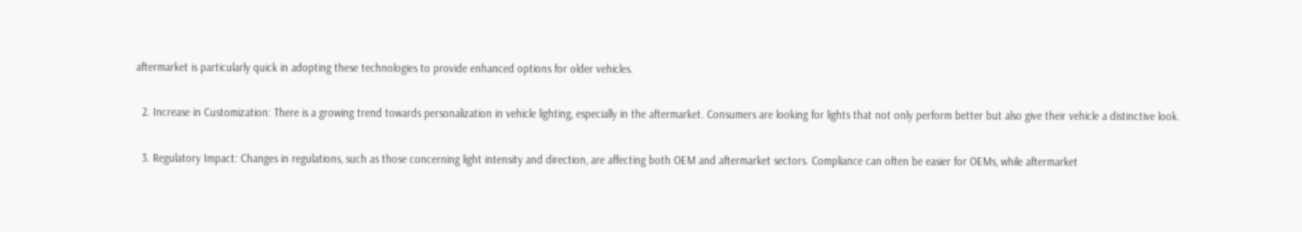aftermarket is particularly quick in adopting these technologies to provide enhanced options for older vehicles.

  2. Increase in Customization: There is a growing trend towards personalization in vehicle lighting, especially in the aftermarket. Consumers are looking for lights that not only perform better but also give their vehicle a distinctive look.

  3. Regulatory Impact: Changes in regulations, such as those concerning light intensity and direction, are affecting both OEM and aftermarket sectors. Compliance can often be easier for OEMs, while aftermarket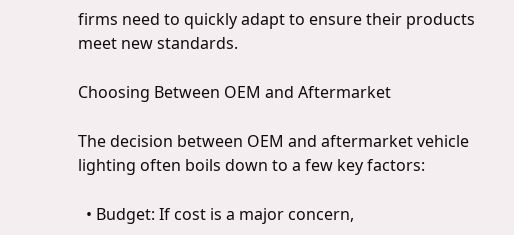firms need to quickly adapt to ensure their products meet new standards.

Choosing Between OEM and Aftermarket

The decision between OEM and aftermarket vehicle lighting often boils down to a few key factors:

  • Budget: If cost is a major concern,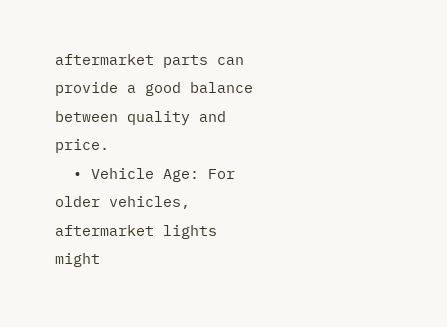aftermarket parts can provide a good balance between quality and price.
  • Vehicle Age: For older vehicles, aftermarket lights might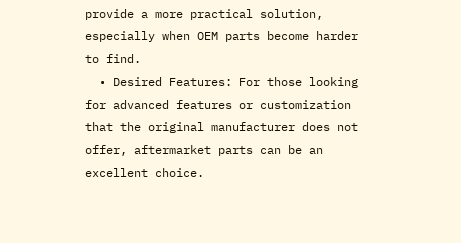provide a more practical solution, especially when OEM parts become harder to find.
  • Desired Features: For those looking for advanced features or customization that the original manufacturer does not offer, aftermarket parts can be an excellent choice.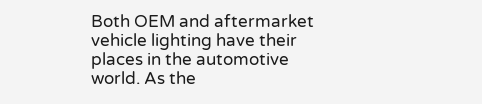Both OEM and aftermarket vehicle lighting have their places in the automotive world. As the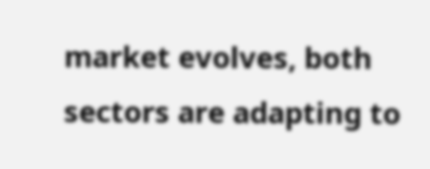market evolves, both sectors are adapting to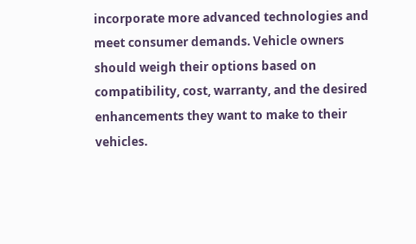incorporate more advanced technologies and meet consumer demands. Vehicle owners should weigh their options based on compatibility, cost, warranty, and the desired enhancements they want to make to their vehicles.